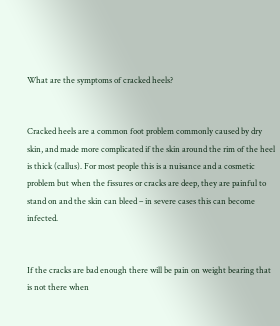What are the symptoms of cracked heels?


Cracked heels are a common foot problem commonly caused by dry skin, and made more complicated if the skin around the rim of the heel is thick (callus). For most people this is a nuisance and a cosmetic problem but when the fissures or cracks are deep, they are painful to stand on and the skin can bleed – in severe cases this can become infected.


If the cracks are bad enough there will be pain on weight bearing that is not there when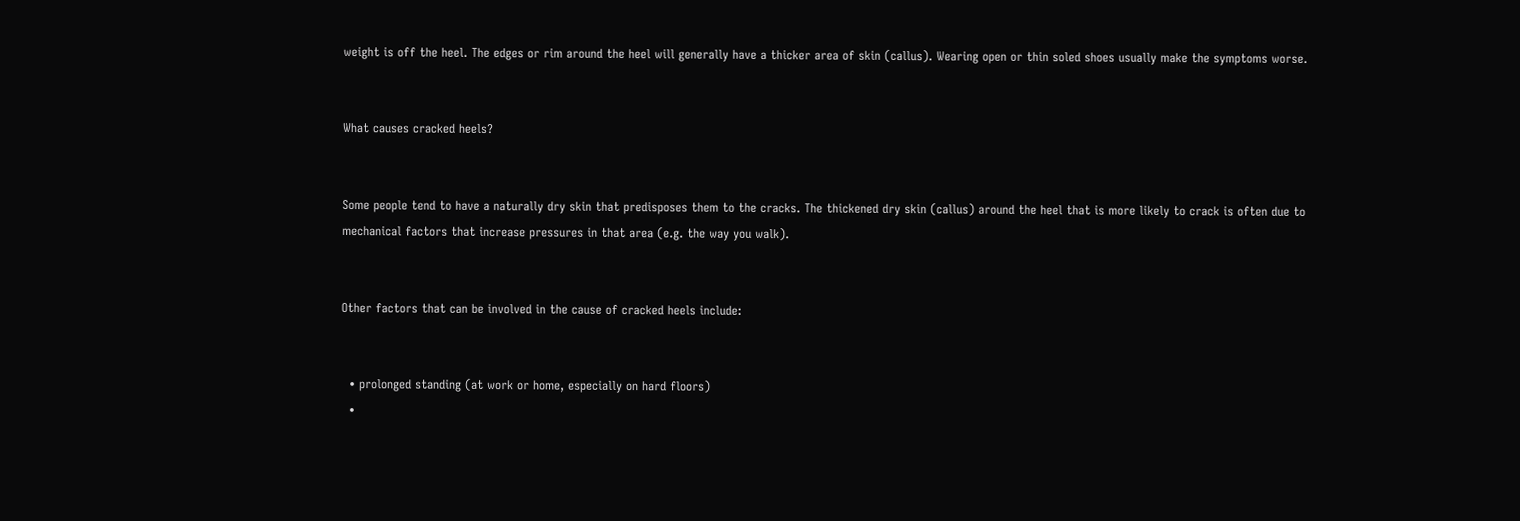weight is off the heel. The edges or rim around the heel will generally have a thicker area of skin (callus). Wearing open or thin soled shoes usually make the symptoms worse.


What causes cracked heels?


Some people tend to have a naturally dry skin that predisposes them to the cracks. The thickened dry skin (callus) around the heel that is more likely to crack is often due to mechanical factors that increase pressures in that area (e.g. the way you walk).


Other factors that can be involved in the cause of cracked heels include:


  • prolonged standing (at work or home, especially on hard floors)
  •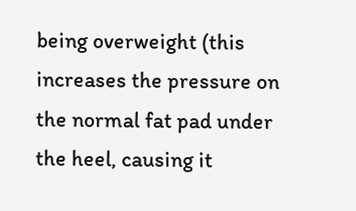being overweight (this increases the pressure on the normal fat pad under the heel, causing it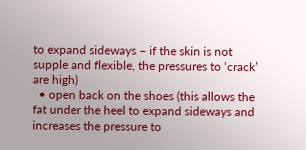to expand sideways – if the skin is not supple and flexible, the pressures to ‘crack’ are high)
  • open back on the shoes (this allows the fat under the heel to expand sideways and increases the pressure to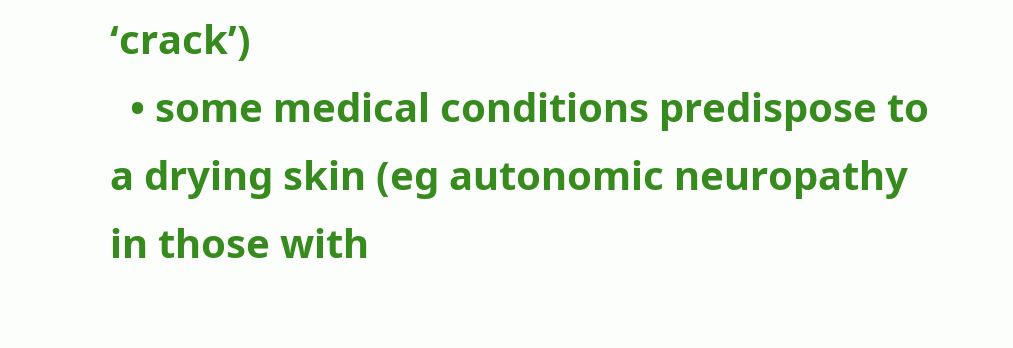‘crack’)
  • some medical conditions predispose to a drying skin (eg autonomic neuropathy in those with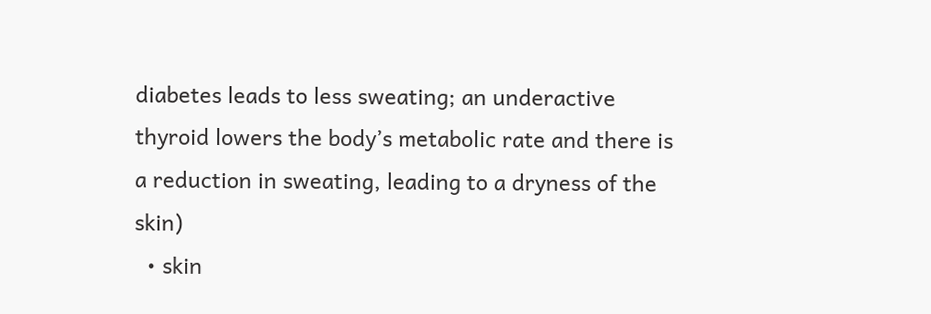diabetes leads to less sweating; an underactive thyroid lowers the body’s metabolic rate and there is a reduction in sweating, leading to a dryness of the skin)
  • skin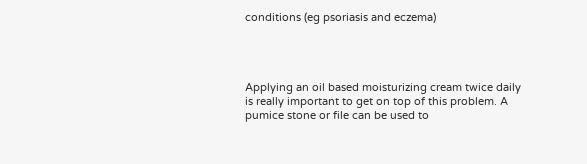conditions (eg psoriasis and eczema)




Applying an oil based moisturizing cream twice daily is really important to get on top of this problem. A pumice stone or file can be used to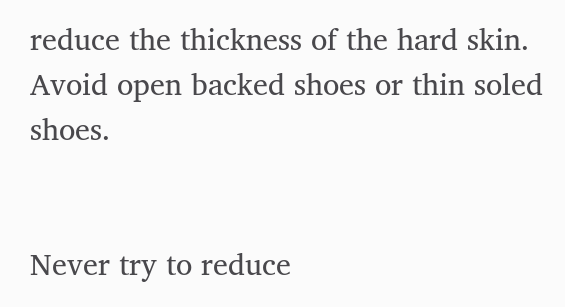reduce the thickness of the hard skin. Avoid open backed shoes or thin soled shoes.


Never try to reduce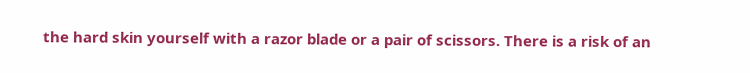the hard skin yourself with a razor blade or a pair of scissors. There is a risk of an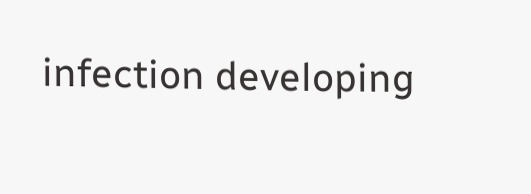infection developing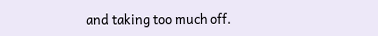and taking too much off.